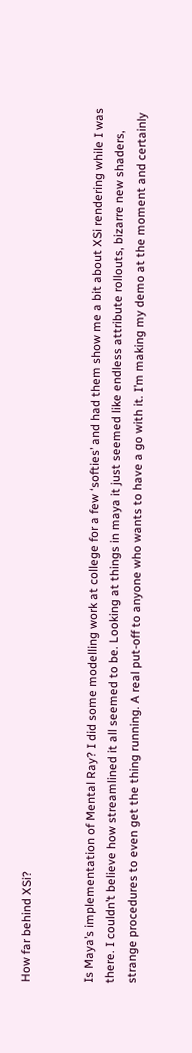How far behind XSi?


Is Maya’s implementation of Mental Ray? I did some modelling work at college for a few ‘softies’ and had them show me a bit about XSi rendering while I was there. I couldn’t believe how streamlined it all seemed to be. Looking at things in maya it just seemed like endless attribute rollouts, bizarre new shaders, strange procedures to even get the thing running. A real put-off to anyone who wants to have a go with it. I’m making my demo at the moment and certainly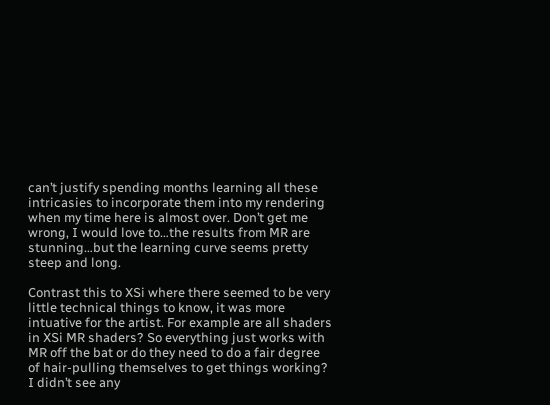can’t justify spending months learning all these intricasies to incorporate them into my rendering when my time here is almost over. Don’t get me wrong, I would love to…the results from MR are stunning…but the learning curve seems pretty steep and long.

Contrast this to XSi where there seemed to be very little technical things to know, it was more intuative for the artist. For example are all shaders in XSi MR shaders? So everything just works with MR off the bat or do they need to do a fair degree of hair-pulling themselves to get things working? I didn’t see any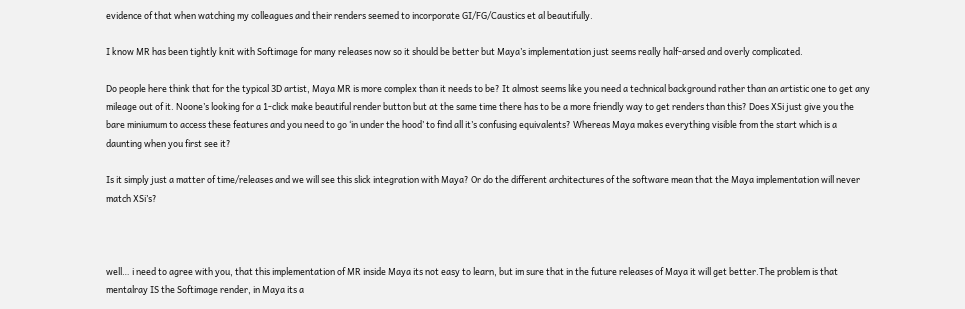evidence of that when watching my colleagues and their renders seemed to incorporate GI/FG/Caustics et al beautifully.

I know MR has been tightly knit with Softimage for many releases now so it should be better but Maya’s implementation just seems really half-arsed and overly complicated.

Do people here think that for the typical 3D artist, Maya MR is more complex than it needs to be? It almost seems like you need a technical background rather than an artistic one to get any mileage out of it. Noone’s looking for a 1-click make beautiful render button but at the same time there has to be a more friendly way to get renders than this? Does XSi just give you the bare miniumum to access these features and you need to go ‘in under the hood’ to find all it’s confusing equivalents? Whereas Maya makes everything visible from the start which is a daunting when you first see it?

Is it simply just a matter of time/releases and we will see this slick integration with Maya? Or do the different architectures of the software mean that the Maya implementation will never match XSi’s?



well… i need to agree with you, that this implementation of MR inside Maya its not easy to learn, but im sure that in the future releases of Maya it will get better.The problem is that mentalray IS the Softimage render, in Maya its a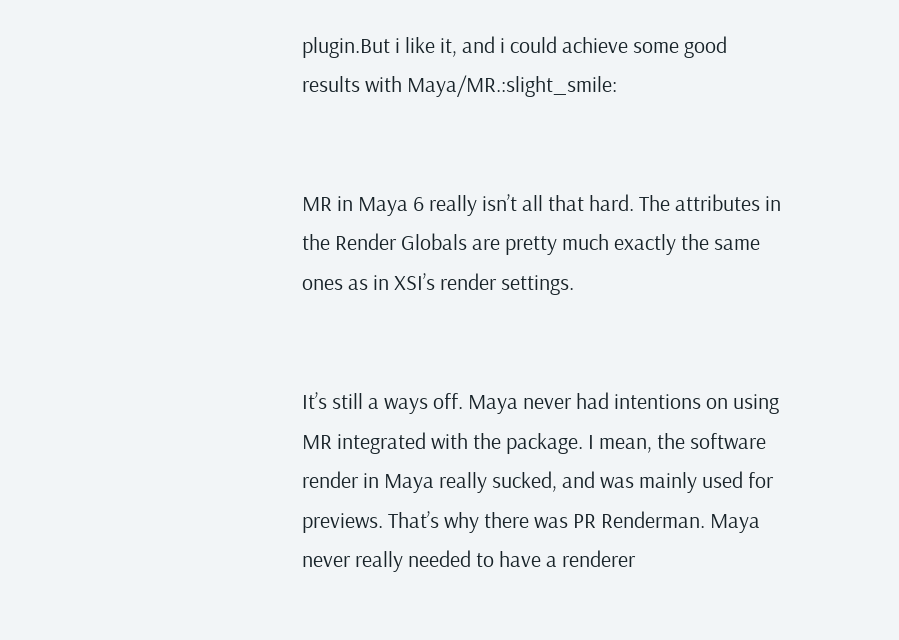plugin.But i like it, and i could achieve some good results with Maya/MR.:slight_smile:


MR in Maya 6 really isn’t all that hard. The attributes in the Render Globals are pretty much exactly the same ones as in XSI’s render settings.


It’s still a ways off. Maya never had intentions on using MR integrated with the package. I mean, the software render in Maya really sucked, and was mainly used for previews. That’s why there was PR Renderman. Maya never really needed to have a renderer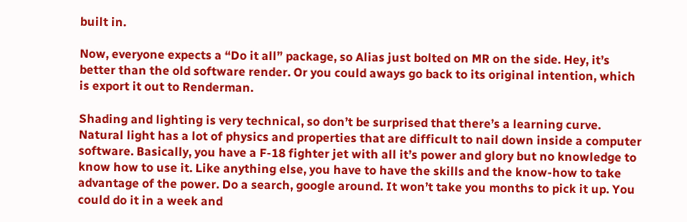built in.

Now, everyone expects a “Do it all” package, so Alias just bolted on MR on the side. Hey, it’s better than the old software render. Or you could aways go back to its original intention, which is export it out to Renderman.

Shading and lighting is very technical, so don’t be surprised that there’s a learning curve. Natural light has a lot of physics and properties that are difficult to nail down inside a computer software. Basically, you have a F-18 fighter jet with all it’s power and glory but no knowledge to know how to use it. Like anything else, you have to have the skills and the know-how to take advantage of the power. Do a search, google around. It won’t take you months to pick it up. You could do it in a week and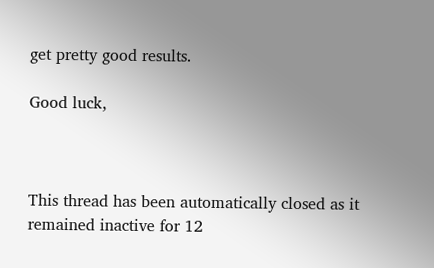get pretty good results.

Good luck,



This thread has been automatically closed as it remained inactive for 12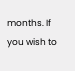months. If you wish to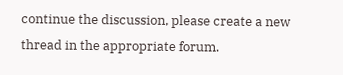continue the discussion, please create a new thread in the appropriate forum.